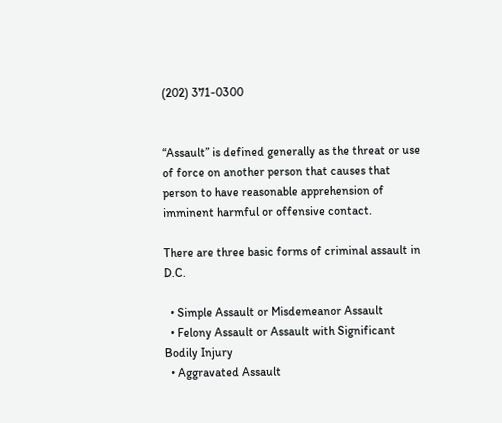(202) 371-0300


“Assault” is defined generally as the threat or use of force on another person that causes that person to have reasonable apprehension of imminent harmful or offensive contact.

There are three basic forms of criminal assault in D.C.

  • Simple Assault or Misdemeanor Assault
  • Felony Assault or Assault with Significant Bodily Injury
  • Aggravated Assault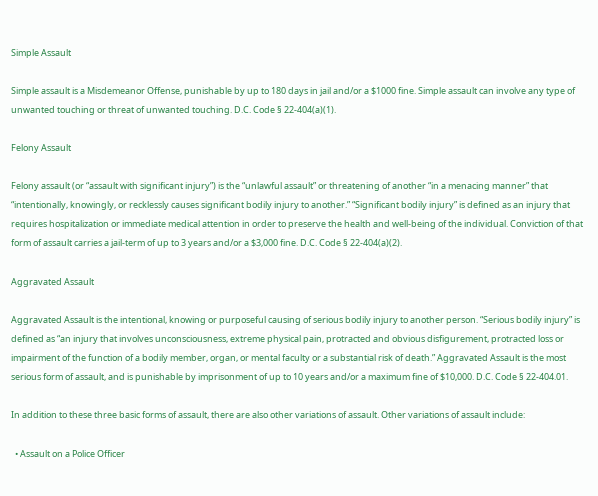Simple Assault

Simple assault is a Misdemeanor Offense, punishable by up to 180 days in jail and/or a $1000 fine. Simple assault can involve any type of unwanted touching or threat of unwanted touching. D.C. Code § 22-404(a)(1).

Felony Assault

Felony assault (or “assault with significant injury”) is the “unlawful assault” or threatening of another “in a menacing manner” that “intentionally, knowingly, or recklessly causes significant bodily injury to another.” “Significant bodily injury” is defined as an injury that requires hospitalization or immediate medical attention in order to preserve the health and well-being of the individual. Conviction of that form of assault carries a jail-term of up to 3 years and/or a $3,000 fine. D.C. Code § 22-404(a)(2).

Aggravated Assault

Aggravated Assault is the intentional, knowing or purposeful causing of serious bodily injury to another person. “Serious bodily injury” is defined as “an injury that involves unconsciousness, extreme physical pain, protracted and obvious disfigurement, protracted loss or impairment of the function of a bodily member, organ, or mental faculty or a substantial risk of death.” Aggravated Assault is the most serious form of assault, and is punishable by imprisonment of up to 10 years and/or a maximum fine of $10,000. D.C. Code § 22-404.01.

In addition to these three basic forms of assault, there are also other variations of assault. Other variations of assault include:

  • Assault on a Police Officer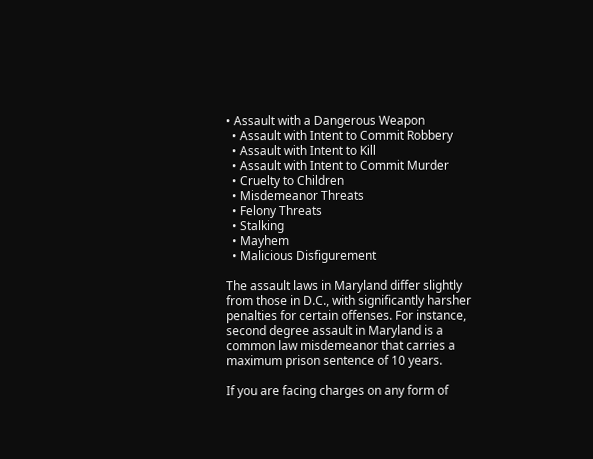• Assault with a Dangerous Weapon
  • Assault with Intent to Commit Robbery
  • Assault with Intent to Kill
  • Assault with Intent to Commit Murder
  • Cruelty to Children
  • Misdemeanor Threats
  • Felony Threats
  • Stalking
  • Mayhem
  • Malicious Disfigurement

The assault laws in Maryland differ slightly from those in D.C., with significantly harsher penalties for certain offenses. For instance, second degree assault in Maryland is a common law misdemeanor that carries a maximum prison sentence of 10 years.

If you are facing charges on any form of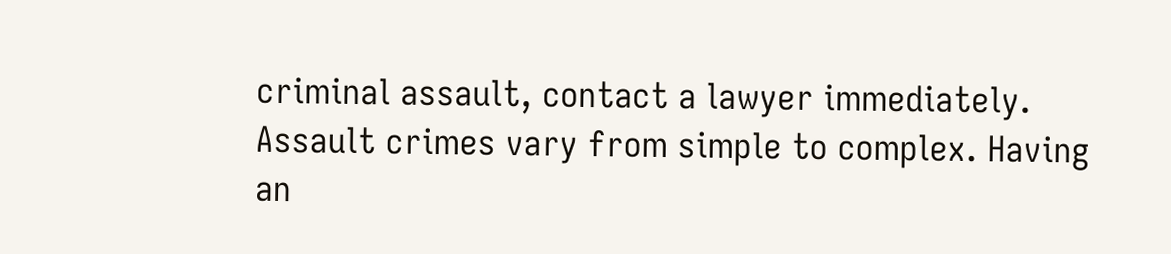criminal assault, contact a lawyer immediately. Assault crimes vary from simple to complex. Having an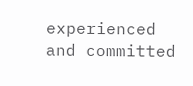experienced and committed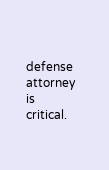defense attorney is critical.